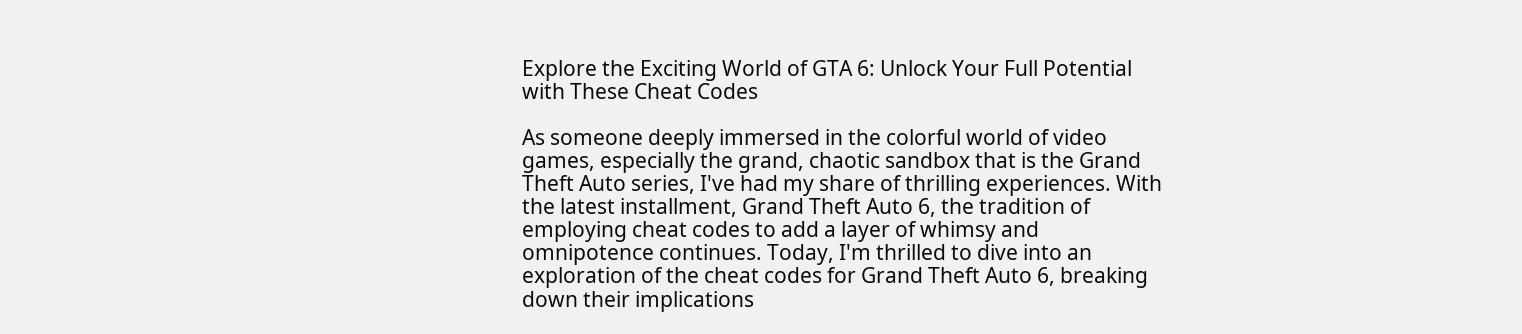Explore the Exciting World of GTA 6: Unlock Your Full Potential with These Cheat Codes

As someone deeply immersed in the colorful world of video games, especially the grand, chaotic sandbox that is the Grand Theft Auto series, I've had my share of thrilling experiences. With the latest installment, Grand Theft Auto 6, the tradition of employing cheat codes to add a layer of whimsy and omnipotence continues. Today, I'm thrilled to dive into an exploration of the cheat codes for Grand Theft Auto 6, breaking down their implications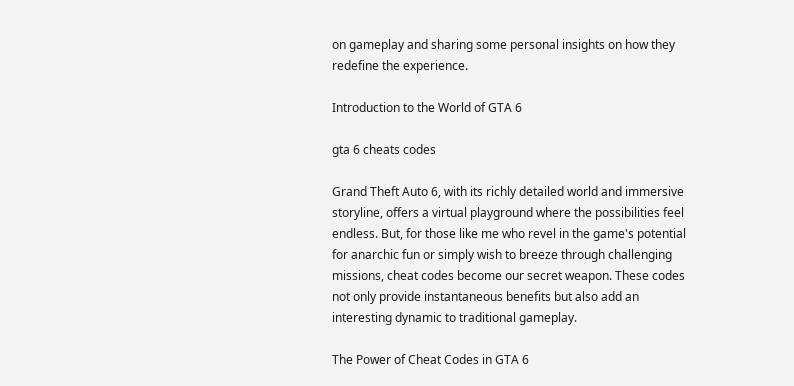on gameplay and sharing some personal insights on how they redefine the experience.

Introduction to the World of GTA 6

gta 6 cheats codes

Grand Theft Auto 6, with its richly detailed world and immersive storyline, offers a virtual playground where the possibilities feel endless. But, for those like me who revel in the game's potential for anarchic fun or simply wish to breeze through challenging missions, cheat codes become our secret weapon. These codes not only provide instantaneous benefits but also add an interesting dynamic to traditional gameplay.

The Power of Cheat Codes in GTA 6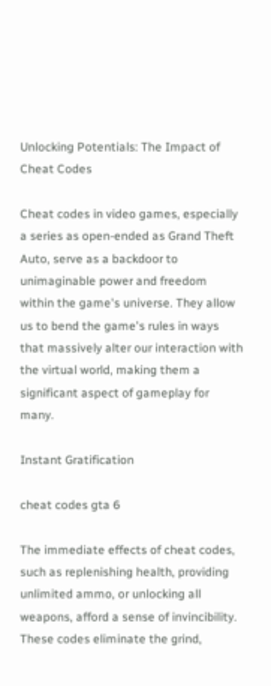Unlocking Potentials: The Impact of Cheat Codes

Cheat codes in video games, especially a series as open-ended as Grand Theft Auto, serve as a backdoor to unimaginable power and freedom within the game's universe. They allow us to bend the game's rules in ways that massively alter our interaction with the virtual world, making them a significant aspect of gameplay for many.

Instant Gratification

cheat codes gta 6

The immediate effects of cheat codes, such as replenishing health, providing unlimited ammo, or unlocking all weapons, afford a sense of invincibility. These codes eliminate the grind,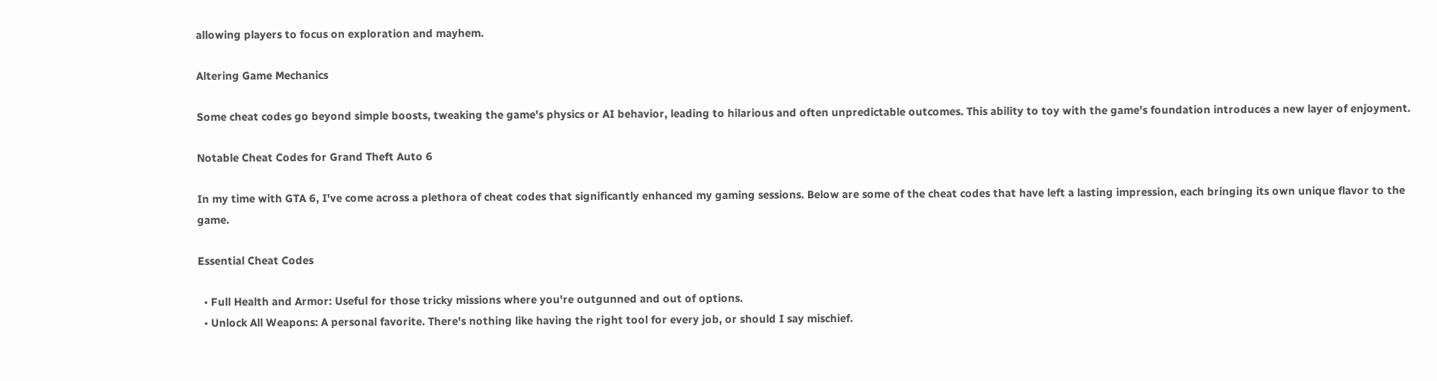allowing players to focus on exploration and mayhem.

Altering Game Mechanics

Some cheat codes go beyond simple boosts, tweaking the game's physics or AI behavior, leading to hilarious and often unpredictable outcomes. This ability to toy with the game's foundation introduces a new layer of enjoyment.

Notable Cheat Codes for Grand Theft Auto 6

In my time with GTA 6, I've come across a plethora of cheat codes that significantly enhanced my gaming sessions. Below are some of the cheat codes that have left a lasting impression, each bringing its own unique flavor to the game.

Essential Cheat Codes

  • Full Health and Armor: Useful for those tricky missions where you're outgunned and out of options.
  • Unlock All Weapons: A personal favorite. There's nothing like having the right tool for every job, or should I say mischief.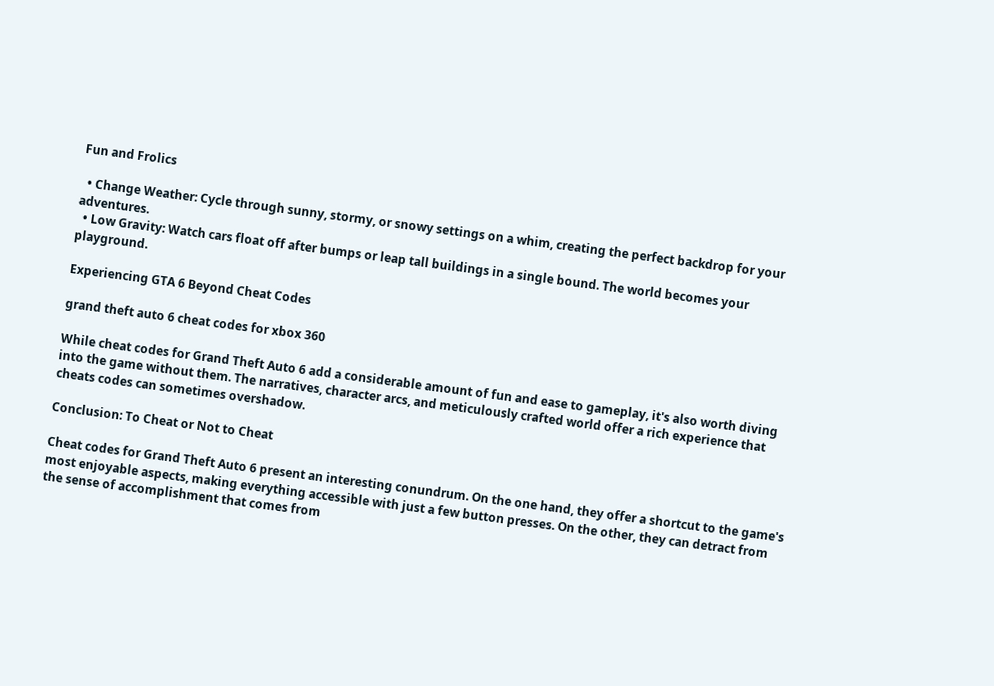Fun and Frolics

  • Change Weather: Cycle through sunny, stormy, or snowy settings on a whim, creating the perfect backdrop for your adventures.
  • Low Gravity: Watch cars float off after bumps or leap tall buildings in a single bound. The world becomes your playground.

Experiencing GTA 6 Beyond Cheat Codes

grand theft auto 6 cheat codes for xbox 360

While cheat codes for Grand Theft Auto 6 add a considerable amount of fun and ease to gameplay, it's also worth diving into the game without them. The narratives, character arcs, and meticulously crafted world offer a rich experience that cheats codes can sometimes overshadow.

Conclusion: To Cheat or Not to Cheat

Cheat codes for Grand Theft Auto 6 present an interesting conundrum. On the one hand, they offer a shortcut to the game's most enjoyable aspects, making everything accessible with just a few button presses. On the other, they can detract from the sense of accomplishment that comes from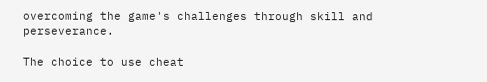overcoming the game's challenges through skill and perseverance.

The choice to use cheat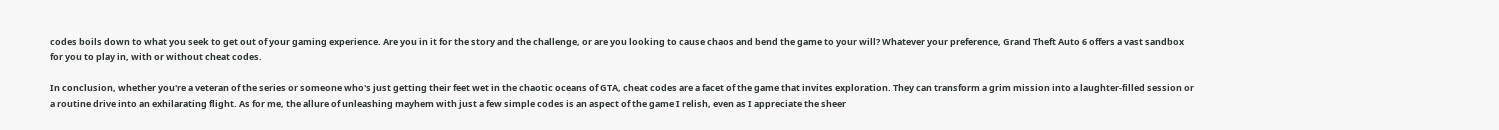codes boils down to what you seek to get out of your gaming experience. Are you in it for the story and the challenge, or are you looking to cause chaos and bend the game to your will? Whatever your preference, Grand Theft Auto 6 offers a vast sandbox for you to play in, with or without cheat codes.

In conclusion, whether you're a veteran of the series or someone who's just getting their feet wet in the chaotic oceans of GTA, cheat codes are a facet of the game that invites exploration. They can transform a grim mission into a laughter-filled session or a routine drive into an exhilarating flight. As for me, the allure of unleashing mayhem with just a few simple codes is an aspect of the game I relish, even as I appreciate the sheer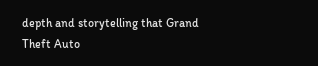depth and storytelling that Grand Theft Auto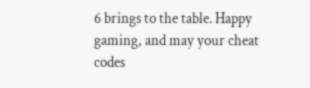6 brings to the table. Happy gaming, and may your cheat codes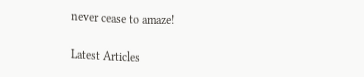never cease to amaze!

Latest Articles